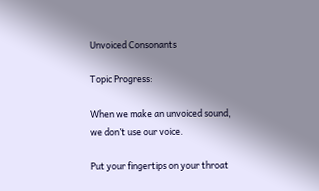Unvoiced Consonants

Topic Progress:

When we make an unvoiced sound,
we don’t use our voice.

Put your fingertips on your throat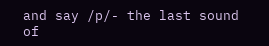and say /p/- the last sound of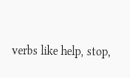verbs like help, stop,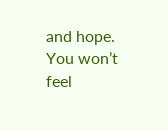and hope.
You won’t feel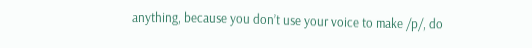anything, because you don’t use your voice to make /p/, do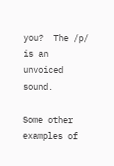you?  The /p/ is an unvoiced sound.

Some other examples of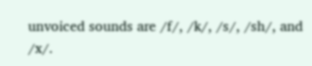unvoiced sounds are /f/, /k/, /s/, /sh/, and /x/.